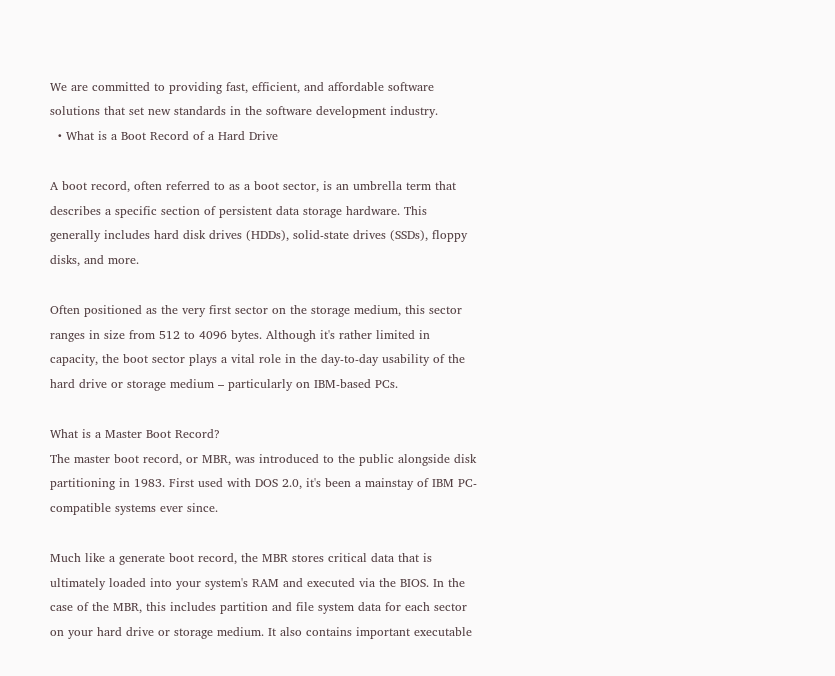We are committed to providing fast, efficient, and affordable software solutions that set new standards in the software development industry.
  • What is a Boot Record of a Hard Drive

A boot record, often referred to as a boot sector, is an umbrella term that describes a specific section of persistent data storage hardware. This generally includes hard disk drives (HDDs), solid-state drives (SSDs), floppy disks, and more.

Often positioned as the very first sector on the storage medium, this sector ranges in size from 512 to 4096 bytes. Although it's rather limited in capacity, the boot sector plays a vital role in the day-to-day usability of the hard drive or storage medium – particularly on IBM-based PCs.

What is a Master Boot Record?
The master boot record, or MBR, was introduced to the public alongside disk partitioning in 1983. First used with DOS 2.0, it's been a mainstay of IBM PC-compatible systems ever since.

Much like a generate boot record, the MBR stores critical data that is ultimately loaded into your system's RAM and executed via the BIOS. In the case of the MBR, this includes partition and file system data for each sector on your hard drive or storage medium. It also contains important executable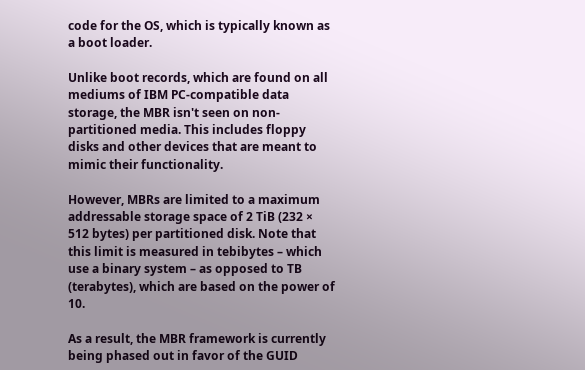code for the OS, which is typically known as a boot loader.

Unlike boot records, which are found on all mediums of IBM PC-compatible data storage, the MBR isn't seen on non-partitioned media. This includes floppy disks and other devices that are meant to mimic their functionality.

However, MBRs are limited to a maximum addressable storage space of 2 TiB (232 × 512 bytes) per partitioned disk. Note that this limit is measured in tebibytes – which use a binary system – as opposed to TB (terabytes), which are based on the power of 10.

As a result, the MBR framework is currently being phased out in favor of the GUID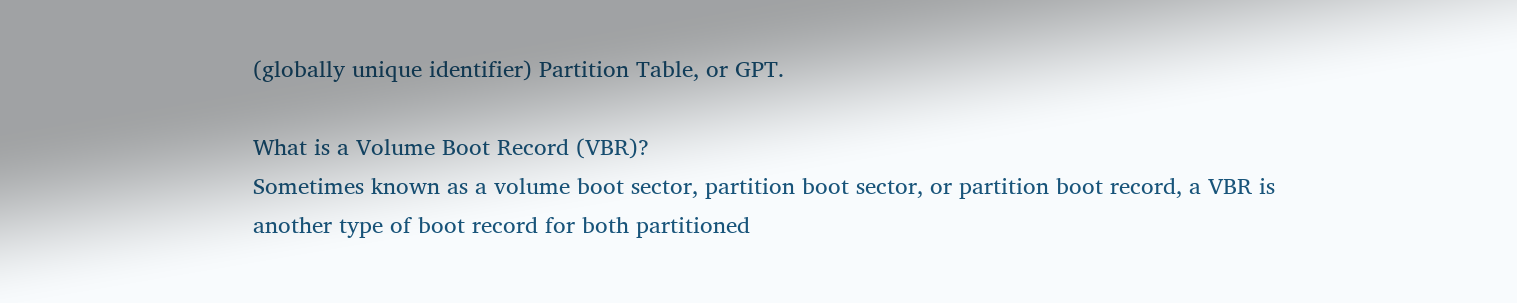(globally unique identifier) Partition Table, or GPT.

What is a Volume Boot Record (VBR)?
Sometimes known as a volume boot sector, partition boot sector, or partition boot record, a VBR is another type of boot record for both partitioned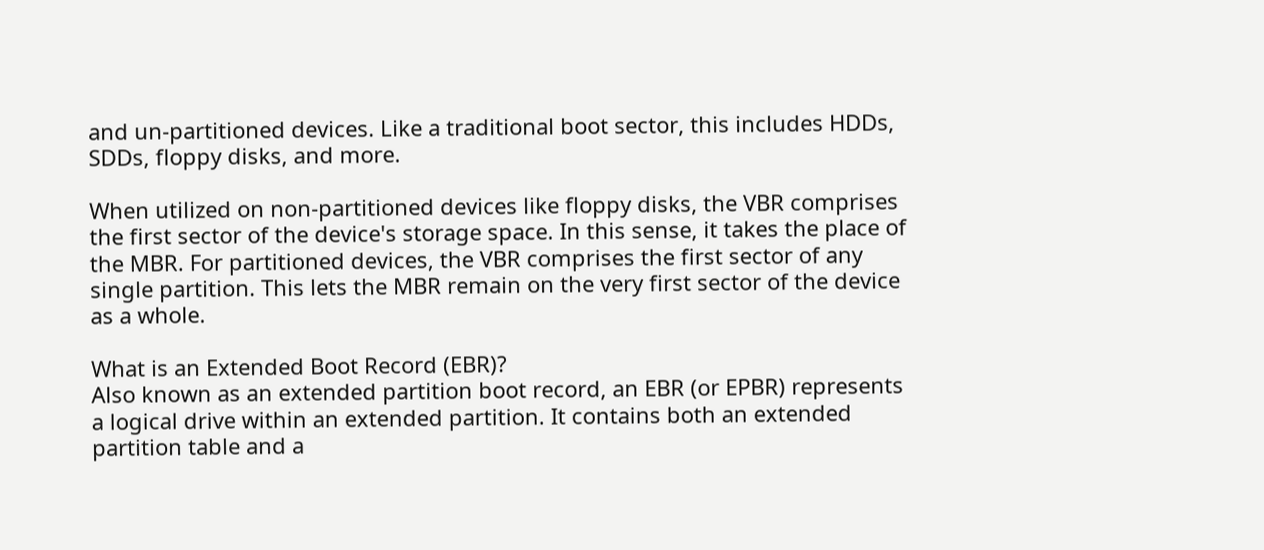and un-partitioned devices. Like a traditional boot sector, this includes HDDs, SDDs, floppy disks, and more.

When utilized on non-partitioned devices like floppy disks, the VBR comprises the first sector of the device's storage space. In this sense, it takes the place of the MBR. For partitioned devices, the VBR comprises the first sector of any single partition. This lets the MBR remain on the very first sector of the device as a whole.

What is an Extended Boot Record (EBR)?
Also known as an extended partition boot record, an EBR (or EPBR) represents a logical drive within an extended partition. It contains both an extended partition table and a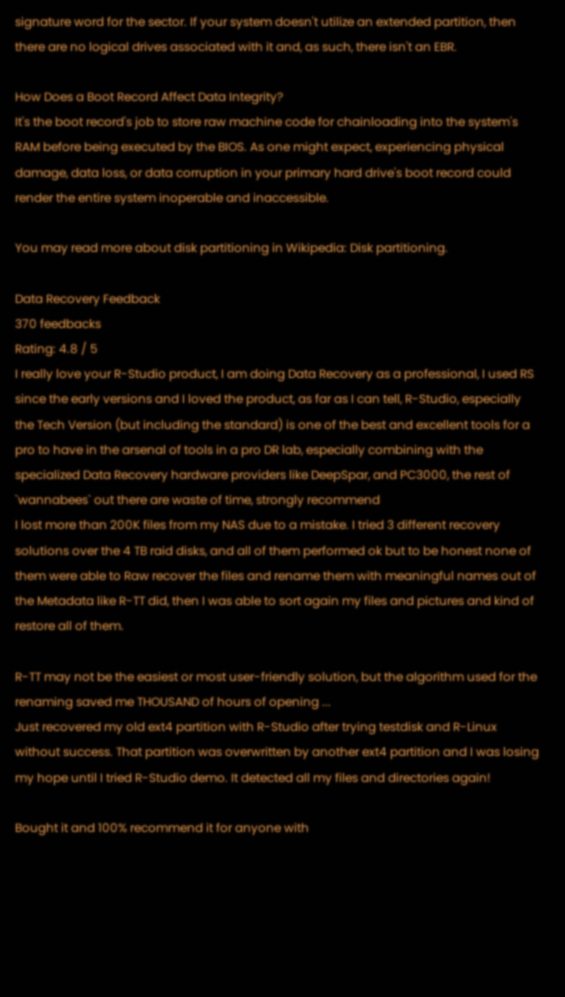signature word for the sector. If your system doesn't utilize an extended partition, then there are no logical drives associated with it and, as such, there isn't an EBR.

How Does a Boot Record Affect Data Integrity?
It's the boot record's job to store raw machine code for chainloading into the system's RAM before being executed by the BIOS. As one might expect, experiencing physical damage, data loss, or data corruption in your primary hard drive's boot record could render the entire system inoperable and inaccessible.

You may read more about disk partitioning in Wikipedia: Disk partitioning.

Data Recovery Feedback
370 feedbacks
Rating: 4.8 / 5
I really love your R-Studio product, I am doing Data Recovery as a professional, I used RS since the early versions and I loved the product, as far as I can tell, R-Studio, especially the Tech Version (but including the standard) is one of the best and excellent tools for a pro to have in the arsenal of tools in a pro DR lab, especially combining with the specialized Data Recovery hardware providers like DeepSpar, and PC3000, the rest of `wannabees` out there are waste of time, strongly recommend
I lost more than 200K files from my NAS due to a mistake. I tried 3 different recovery solutions over the 4 TB raid disks, and all of them performed ok but to be honest none of them were able to Raw recover the files and rename them with meaningful names out of the Metadata like R-TT did, then I was able to sort again my files and pictures and kind of restore all of them.

R-TT may not be the easiest or most user-friendly solution, but the algorithm used for the renaming saved me THOUSAND of hours of opening ...
Just recovered my old ext4 partition with R-Studio after trying testdisk and R-Linux without success. That partition was overwritten by another ext4 partition and I was losing my hope until I tried R-Studio demo. It detected all my files and directories again!

Bought it and 100% recommend it for anyone with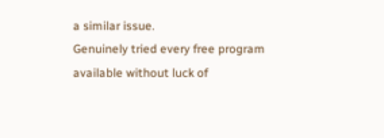a similar issue.
Genuinely tried every free program available without luck of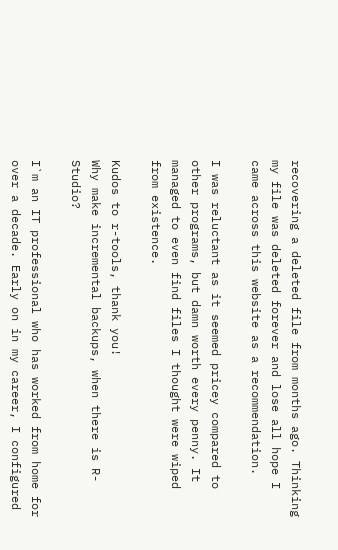recovering a deleted file from months ago. Thinking my file was deleted forever and lose all hope I came across this website as a recommendation.

I was reluctant as it seemed pricey compared to other programs, but damn worth every penny. It managed to even find files I thought were wiped from existence.

Kudos to r-tools, thank you!
Why make incremental backups, when there is R-Studio?

I`m an IT professional who has worked from home for over a decade. Early on in my career, I configured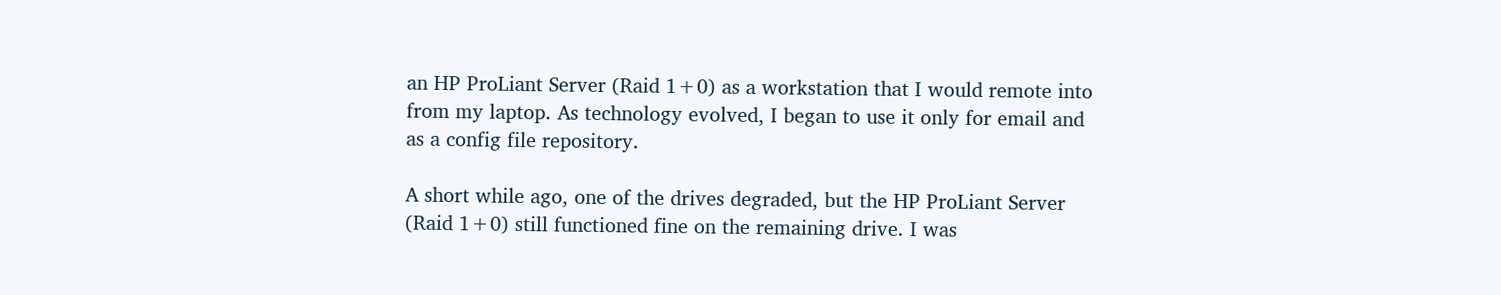an HP ProLiant Server (Raid 1+0) as a workstation that I would remote into from my laptop. As technology evolved, I began to use it only for email and as a config file repository.

A short while ago, one of the drives degraded, but the HP ProLiant Server (Raid 1+0) still functioned fine on the remaining drive. I was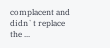complacent and didn`t replace the ...